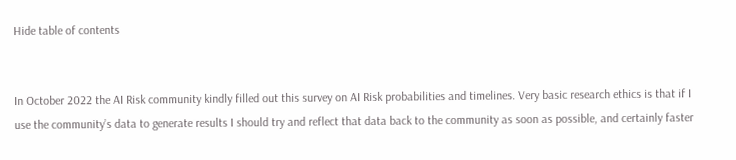Hide table of contents


In October 2022 the AI Risk community kindly filled out this survey on AI Risk probabilities and timelines. Very basic research ethics is that if I use the community’s data to generate results I should try and reflect that data back to the community as soon as possible, and certainly faster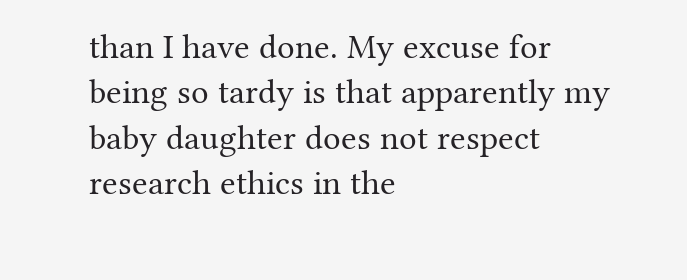than I have done. My excuse for being so tardy is that apparently my baby daughter does not respect research ethics in the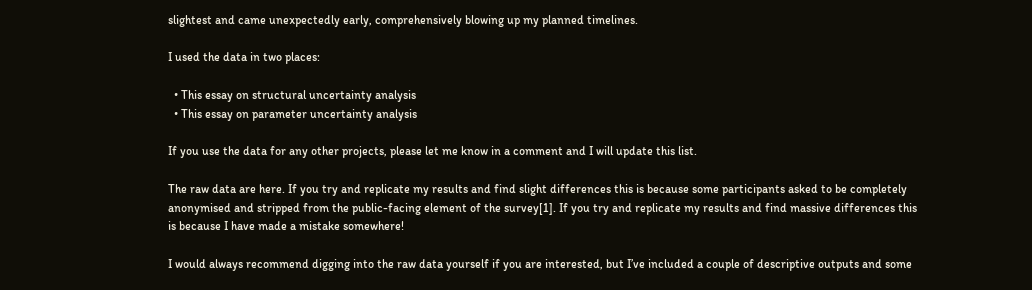slightest and came unexpectedly early, comprehensively blowing up my planned timelines.

I used the data in two places:

  • This essay on structural uncertainty analysis
  • This essay on parameter uncertainty analysis

If you use the data for any other projects, please let me know in a comment and I will update this list.

The raw data are here. If you try and replicate my results and find slight differences this is because some participants asked to be completely anonymised and stripped from the public-facing element of the survey[1]. If you try and replicate my results and find massive differences this is because I have made a mistake somewhere!

I would always recommend digging into the raw data yourself if you are interested, but I’ve included a couple of descriptive outputs and some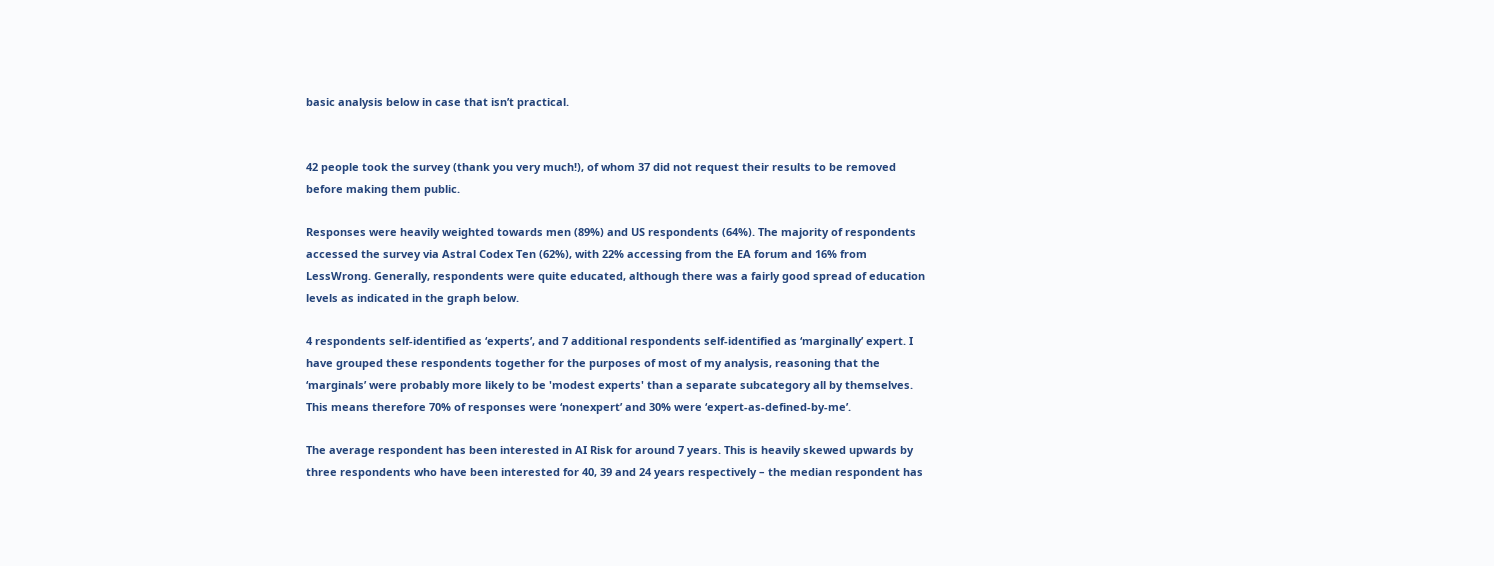basic analysis below in case that isn’t practical.


42 people took the survey (thank you very much!), of whom 37 did not request their results to be removed before making them public.

Responses were heavily weighted towards men (89%) and US respondents (64%). The majority of respondents accessed the survey via Astral Codex Ten (62%), with 22% accessing from the EA forum and 16% from LessWrong. Generally, respondents were quite educated, although there was a fairly good spread of education levels as indicated in the graph below.

4 respondents self-identified as ‘experts’, and 7 additional respondents self-identified as ‘marginally’ expert. I have grouped these respondents together for the purposes of most of my analysis, reasoning that the ‘marginals’ were probably more likely to be 'modest experts' than a separate subcategory all by themselves. This means therefore 70% of responses were ‘nonexpert’ and 30% were ‘expert-as-defined-by-me’.

The average respondent has been interested in AI Risk for around 7 years. This is heavily skewed upwards by three respondents who have been interested for 40, 39 and 24 years respectively – the median respondent has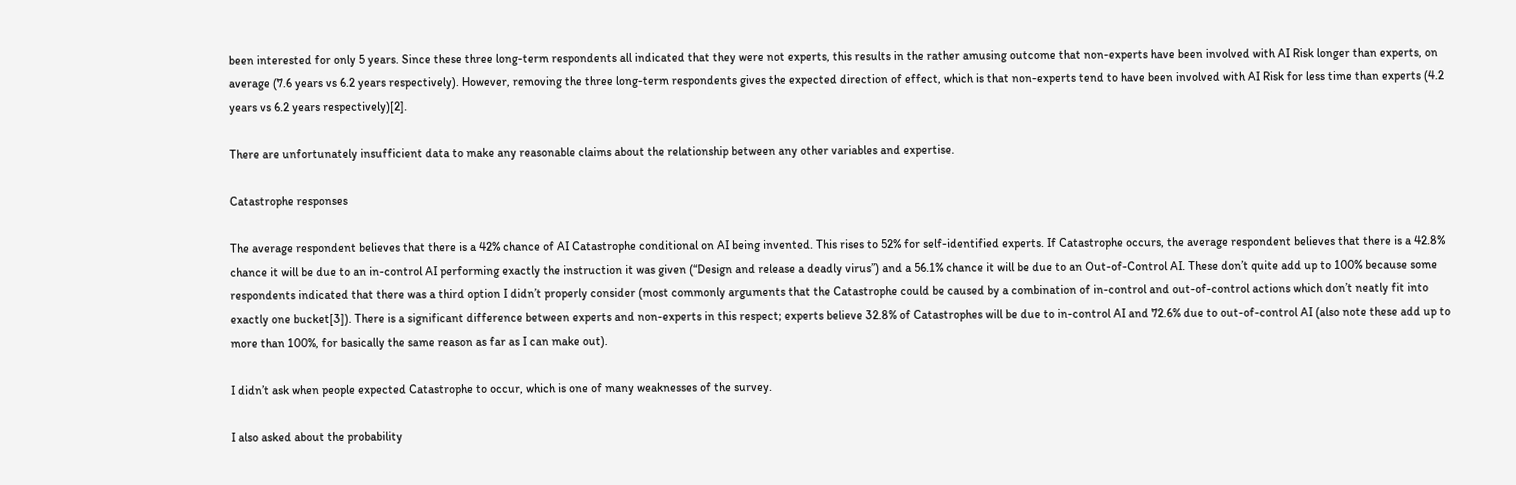been interested for only 5 years. Since these three long-term respondents all indicated that they were not experts, this results in the rather amusing outcome that non-experts have been involved with AI Risk longer than experts, on average (7.6 years vs 6.2 years respectively). However, removing the three long-term respondents gives the expected direction of effect, which is that non-experts tend to have been involved with AI Risk for less time than experts (4.2 years vs 6.2 years respectively)[2].

There are unfortunately insufficient data to make any reasonable claims about the relationship between any other variables and expertise.

Catastrophe responses

The average respondent believes that there is a 42% chance of AI Catastrophe conditional on AI being invented. This rises to 52% for self-identified experts. If Catastrophe occurs, the average respondent believes that there is a 42.8% chance it will be due to an in-control AI performing exactly the instruction it was given (“Design and release a deadly virus”) and a 56.1% chance it will be due to an Out-of-Control AI. These don’t quite add up to 100% because some respondents indicated that there was a third option I didn’t properly consider (most commonly arguments that the Catastrophe could be caused by a combination of in-control and out-of-control actions which don’t neatly fit into exactly one bucket[3]). There is a significant difference between experts and non-experts in this respect; experts believe 32.8% of Catastrophes will be due to in-control AI and 72.6% due to out-of-control AI (also note these add up to more than 100%, for basically the same reason as far as I can make out).

I didn’t ask when people expected Catastrophe to occur, which is one of many weaknesses of the survey.

I also asked about the probability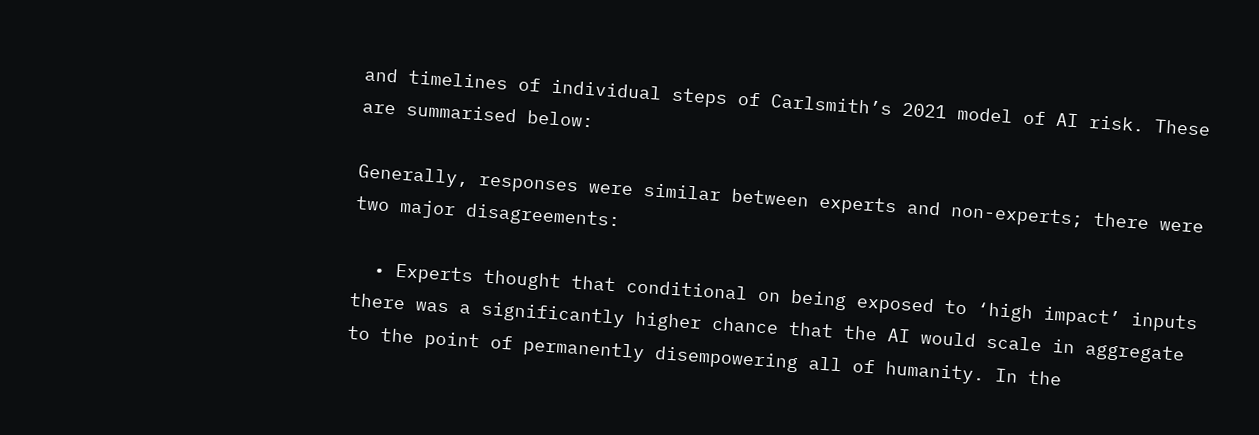and timelines of individual steps of Carlsmith’s 2021 model of AI risk. These are summarised below:

Generally, responses were similar between experts and non-experts; there were two major disagreements:

  • Experts thought that conditional on being exposed to ‘high impact’ inputs there was a significantly higher chance that the AI would scale in aggregate to the point of permanently disempowering all of humanity. In the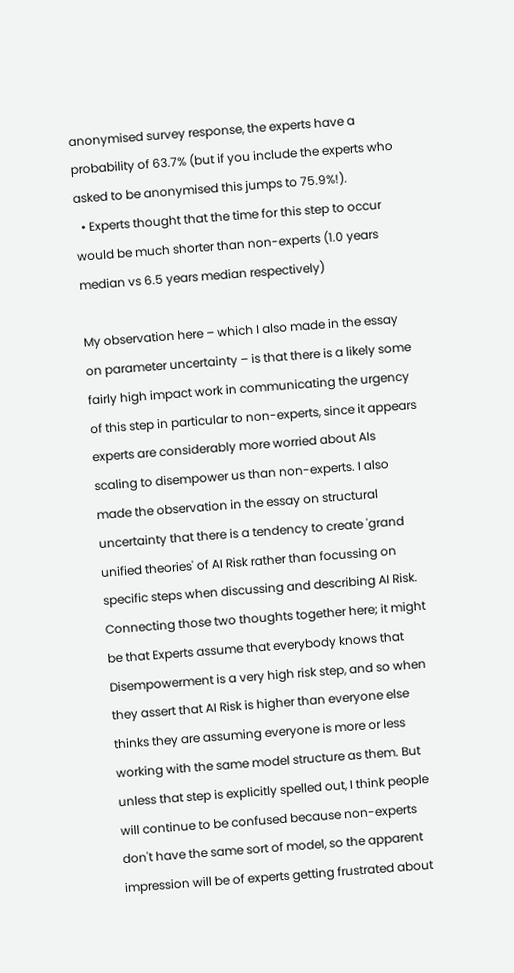anonymised survey response, the experts have a probability of 63.7% (but if you include the experts who asked to be anonymised this jumps to 75.9%!).
  • Experts thought that the time for this step to occur would be much shorter than non-experts (1.0 years median vs 6.5 years median respectively)

My observation here – which I also made in the essay on parameter uncertainty – is that there is a likely some fairly high impact work in communicating the urgency of this step in particular to non-experts, since it appears experts are considerably more worried about AIs scaling to disempower us than non-experts. I also made the observation in the essay on structural uncertainty that there is a tendency to create 'grand unified theories' of AI Risk rather than focussing on specific steps when discussing and describing AI Risk. Connecting those two thoughts together here; it might be that Experts assume that everybody knows that Disempowerment is a very high risk step, and so when they assert that AI Risk is higher than everyone else thinks they are assuming everyone is more or less working with the same model structure as them. But unless that step is explicitly spelled out, I think people will continue to be confused because non-experts don't have the same sort of model, so the apparent impression will be of experts getting frustrated about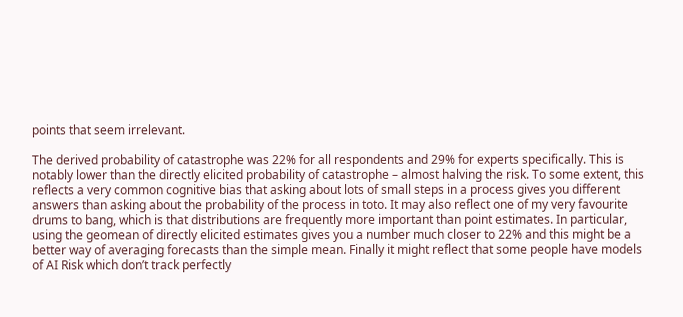points that seem irrelevant.

The derived probability of catastrophe was 22% for all respondents and 29% for experts specifically. This is notably lower than the directly elicited probability of catastrophe – almost halving the risk. To some extent, this reflects a very common cognitive bias that asking about lots of small steps in a process gives you different answers than asking about the probability of the process in toto. It may also reflect one of my very favourite drums to bang, which is that distributions are frequently more important than point estimates. In particular, using the geomean of directly elicited estimates gives you a number much closer to 22% and this might be a better way of averaging forecasts than the simple mean. Finally it might reflect that some people have models of AI Risk which don’t track perfectly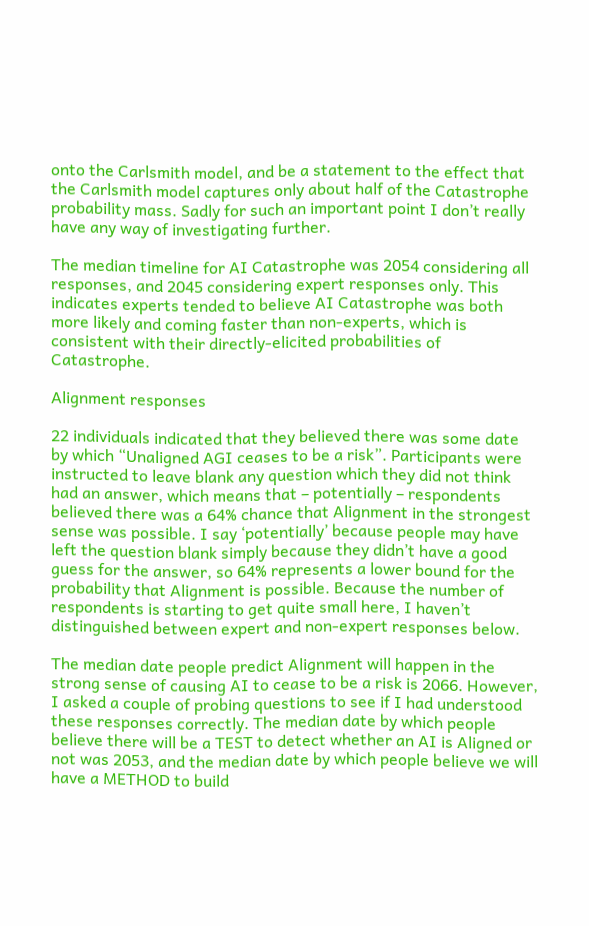onto the Carlsmith model, and be a statement to the effect that the Carlsmith model captures only about half of the Catastrophe probability mass. Sadly for such an important point I don’t really have any way of investigating further.

The median timeline for AI Catastrophe was 2054 considering all responses, and 2045 considering expert responses only. This indicates experts tended to believe AI Catastrophe was both more likely and coming faster than non-experts, which is consistent with their directly-elicited probabilities of Catastrophe.

Alignment responses

22 individuals indicated that they believed there was some date by which “Unaligned AGI ceases to be a risk”. Participants were instructed to leave blank any question which they did not think had an answer, which means that – potentially – respondents believed there was a 64% chance that Alignment in the strongest sense was possible. I say ‘potentially’ because people may have left the question blank simply because they didn’t have a good guess for the answer, so 64% represents a lower bound for the probability that Alignment is possible. Because the number of respondents is starting to get quite small here, I haven’t distinguished between expert and non-expert responses below.

The median date people predict Alignment will happen in the strong sense of causing AI to cease to be a risk is 2066. However, I asked a couple of probing questions to see if I had understood these responses correctly. The median date by which people believe there will be a TEST to detect whether an AI is Aligned or not was 2053, and the median date by which people believe we will have a METHOD to build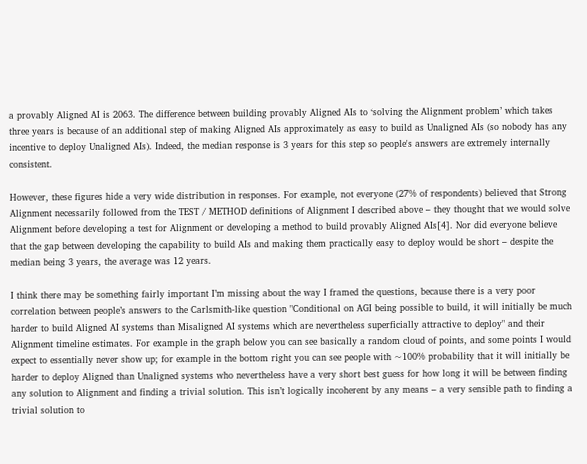a provably Aligned AI is 2063. The difference between building provably Aligned AIs to ‘solving the Alignment problem’ which takes three years is because of an additional step of making Aligned AIs approximately as easy to build as Unaligned AIs (so nobody has any incentive to deploy Unaligned AIs). Indeed, the median response is 3 years for this step so people's answers are extremely internally consistent.

However, these figures hide a very wide distribution in responses. For example, not everyone (27% of respondents) believed that Strong Alignment necessarily followed from the TEST / METHOD definitions of Alignment I described above – they thought that we would solve Alignment before developing a test for Alignment or developing a method to build provably Aligned AIs[4]. Nor did everyone believe that the gap between developing the capability to build AIs and making them practically easy to deploy would be short – despite the median being 3 years, the average was 12 years.

I think there may be something fairly important I’m missing about the way I framed the questions, because there is a very poor correlation between people’s answers to the Carlsmith-like question "Conditional on AGI being possible to build, it will initially be much harder to build Aligned AI systems than Misaligned AI systems which are nevertheless superficially attractive to deploy" and their Alignment timeline estimates. For example in the graph below you can see basically a random cloud of points, and some points I would expect to essentially never show up; for example in the bottom right you can see people with ~100% probability that it will initially be harder to deploy Aligned than Unaligned systems who nevertheless have a very short best guess for how long it will be between finding any solution to Alignment and finding a trivial solution. This isn’t logically incoherent by any means – a very sensible path to finding a trivial solution to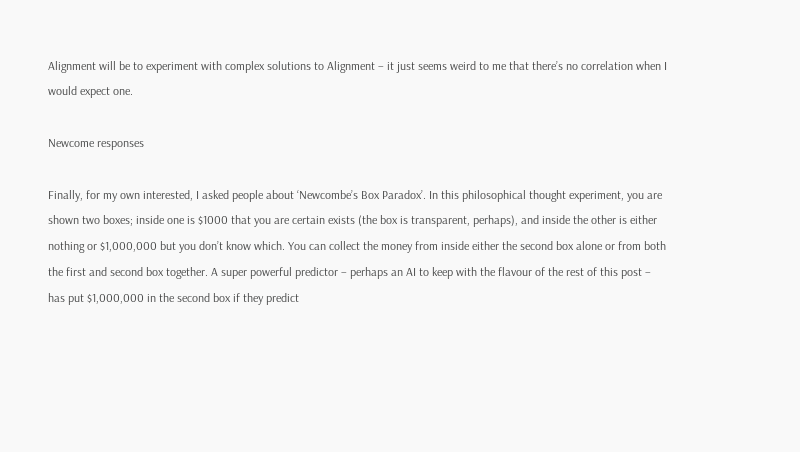Alignment will be to experiment with complex solutions to Alignment – it just seems weird to me that there’s no correlation when I would expect one.

Newcome responses

Finally, for my own interested, I asked people about ‘Newcombe’s Box Paradox’. In this philosophical thought experiment, you are shown two boxes; inside one is $1000 that you are certain exists (the box is transparent, perhaps), and inside the other is either nothing or $1,000,000 but you don’t know which. You can collect the money from inside either the second box alone or from both the first and second box together. A super powerful predictor – perhaps an AI to keep with the flavour of the rest of this post – has put $1,000,000 in the second box if they predict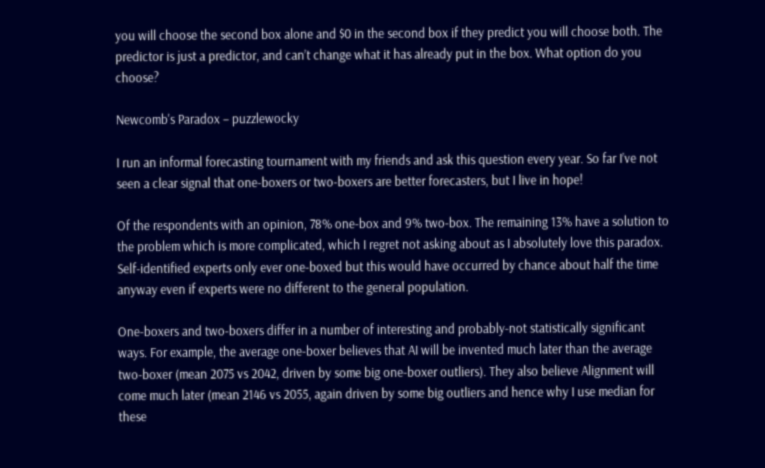you will choose the second box alone and $0 in the second box if they predict you will choose both. The predictor is just a predictor, and can’t change what it has already put in the box. What option do you choose?

Newcomb's Paradox – puzzlewocky

I run an informal forecasting tournament with my friends and ask this question every year. So far I’ve not seen a clear signal that one-boxers or two-boxers are better forecasters, but I live in hope!

Of the respondents with an opinion, 78% one-box and 9% two-box. The remaining 13% have a solution to the problem which is more complicated, which I regret not asking about as I absolutely love this paradox. Self-identified experts only ever one-boxed but this would have occurred by chance about half the time anyway even if experts were no different to the general population.

One-boxers and two-boxers differ in a number of interesting and probably-not statistically significant ways. For example, the average one-boxer believes that AI will be invented much later than the average two-boxer (mean 2075 vs 2042, driven by some big one-boxer outliers). They also believe Alignment will come much later (mean 2146 vs 2055, again driven by some big outliers and hence why I use median for these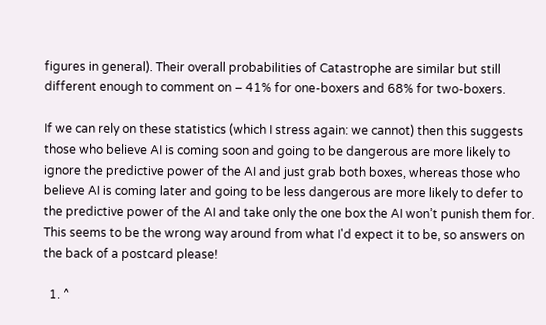figures in general). Their overall probabilities of Catastrophe are similar but still different enough to comment on – 41% for one-boxers and 68% for two-boxers.

If we can rely on these statistics (which I stress again: we cannot) then this suggests those who believe AI is coming soon and going to be dangerous are more likely to ignore the predictive power of the AI and just grab both boxes, whereas those who believe AI is coming later and going to be less dangerous are more likely to defer to the predictive power of the AI and take only the one box the AI won’t punish them for. This seems to be the wrong way around from what I'd expect it to be, so answers on the back of a postcard please!

  1. ^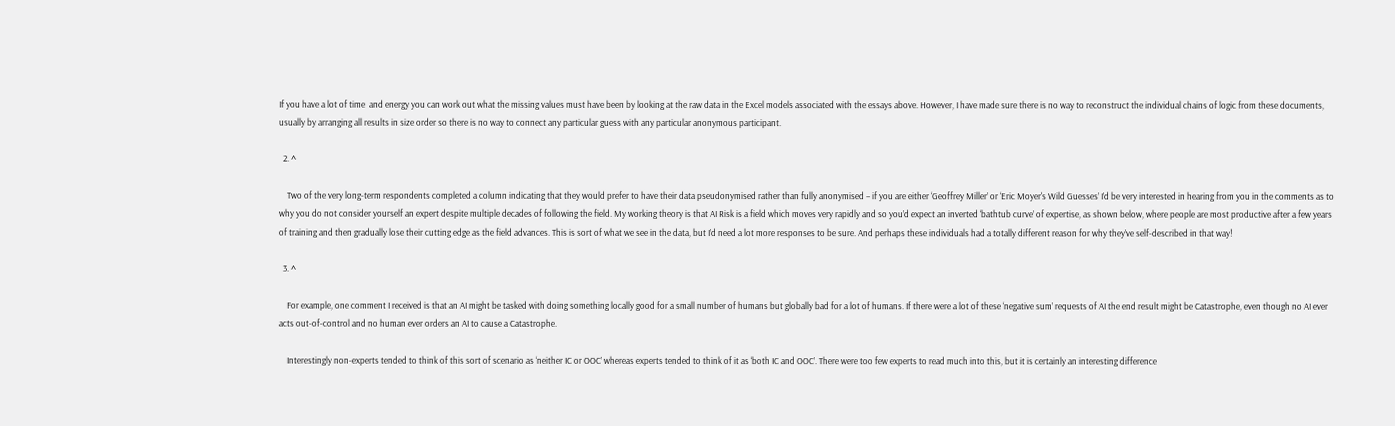If you have a lot of time  and energy you can work out what the missing values must have been by looking at the raw data in the Excel models associated with the essays above. However, I have made sure there is no way to reconstruct the individual chains of logic from these documents, usually by arranging all results in size order so there is no way to connect any particular guess with any particular anonymous participant.

  2. ^

    Two of the very long-term respondents completed a column indicating that they would prefer to have their data pseudonymised rather than fully anonymised – if you are either ‘Geoffrey Miller’ or ‘Eric Moyer's Wild Guesses’ I’d be very interested in hearing from you in the comments as to why you do not consider yourself an expert despite multiple decades of following the field. My working theory is that AI Risk is a field which moves very rapidly and so you’d expect an inverted ‘bathtub curve’ of expertise, as shown below, where people are most productive after a few years of training and then gradually lose their cutting edge as the field advances. This is sort of what we see in the data, but I’d need a lot more responses to be sure. And perhaps these individuals had a totally different reason for why they’ve self-described in that way!

  3. ^

    For example, one comment I received is that an AI might be tasked with doing something locally good for a small number of humans but globally bad for a lot of humans. If there were a lot of these ‘negative sum’ requests of AI the end result might be Catastrophe, even though no AI ever acts out-of-control and no human ever orders an AI to cause a Catastrophe.

    Interestingly non-experts tended to think of this sort of scenario as ‘neither IC or OOC’ whereas experts tended to think of it as ‘both IC and OOC’. There were too few experts to read much into this, but it is certainly an interesting difference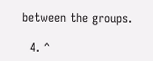between the groups.

  4. ^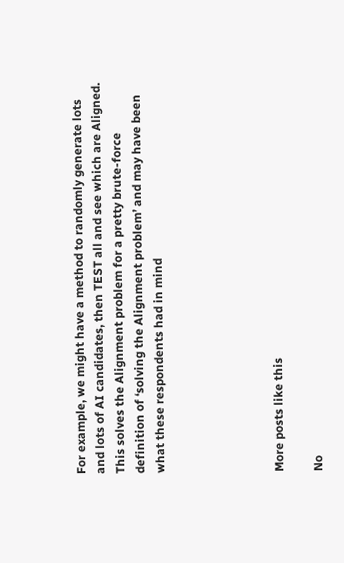For example, we might have a method to randomly generate lots and lots of AI candidates, then TEST all and see which are Aligned. This solves the Alignment problem for a pretty brute-force definition of ‘solving the Alignment problem’ and may have been what these respondents had in mind





More posts like this

No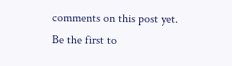comments on this post yet.
Be the first to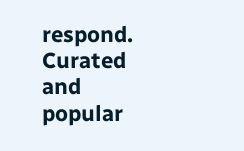respond.
Curated and popular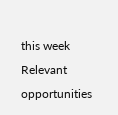this week
Relevant opportunities